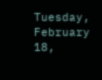Tuesday, February 18,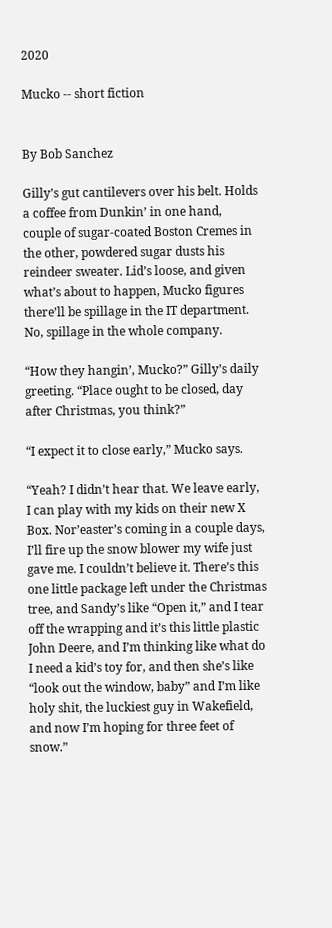2020

Mucko -- short fiction


By Bob Sanchez

Gilly’s gut cantilevers over his belt. Holds a coffee from Dunkin’ in one hand, couple of sugar-coated Boston Cremes in the other, powdered sugar dusts his reindeer sweater. Lid’s loose, and given what’s about to happen, Mucko figures there’ll be spillage in the IT department. No, spillage in the whole company.

“How they hangin’, Mucko?” Gilly’s daily greeting. “Place ought to be closed, day after Christmas, you think?”

“I expect it to close early,” Mucko says.

“Yeah? I didn’t hear that. We leave early, I can play with my kids on their new X Box. Nor’easter’s coming in a couple days, I’ll fire up the snow blower my wife just gave me. I couldn’t believe it. There’s this one little package left under the Christmas tree, and Sandy’s like “Open it,” and I tear off the wrapping and it’s this little plastic John Deere, and I’m thinking like what do I need a kid’s toy for, and then she’s like “look out the window, baby” and I’m like holy shit, the luckiest guy in Wakefield, and now I’m hoping for three feet of snow.”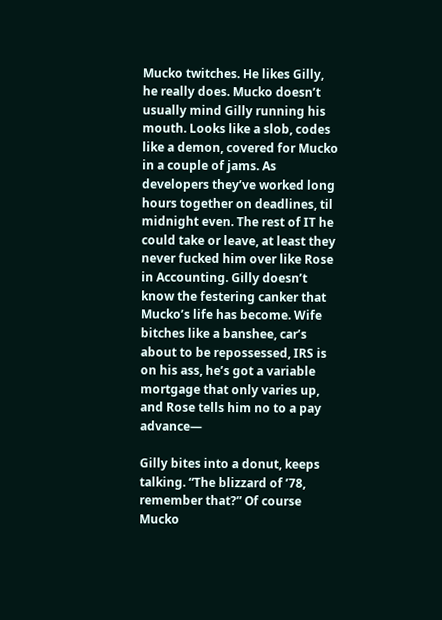Mucko twitches. He likes Gilly, he really does. Mucko doesn’t usually mind Gilly running his mouth. Looks like a slob, codes like a demon, covered for Mucko in a couple of jams. As developers they’ve worked long hours together on deadlines, til midnight even. The rest of IT he could take or leave, at least they never fucked him over like Rose in Accounting. Gilly doesn’t know the festering canker that Mucko’s life has become. Wife bitches like a banshee, car’s about to be repossessed, IRS is on his ass, he’s got a variable mortgage that only varies up, and Rose tells him no to a pay advance—

Gilly bites into a donut, keeps talking. “The blizzard of ’78, remember that?” Of course Mucko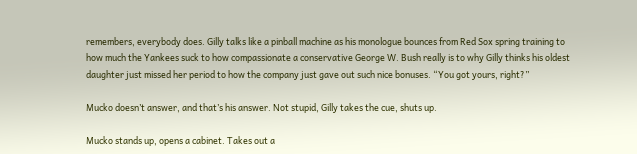remembers, everybody does. Gilly talks like a pinball machine as his monologue bounces from Red Sox spring training to how much the Yankees suck to how compassionate a conservative George W. Bush really is to why Gilly thinks his oldest daughter just missed her period to how the company just gave out such nice bonuses. “You got yours, right?”

Mucko doesn’t answer, and that’s his answer. Not stupid, Gilly takes the cue, shuts up.

Mucko stands up, opens a cabinet. Takes out a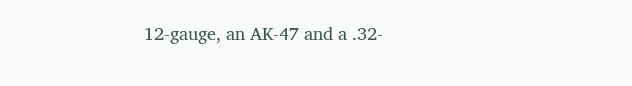12-gauge, an AK-47 and a .32-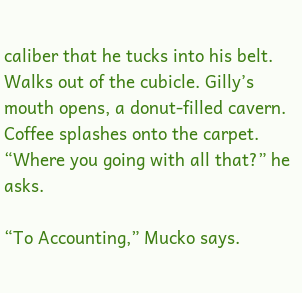caliber that he tucks into his belt. Walks out of the cubicle. Gilly’s mouth opens, a donut-filled cavern. Coffee splashes onto the carpet. “Where you going with all that?” he asks.

“To Accounting,” Mucko says.